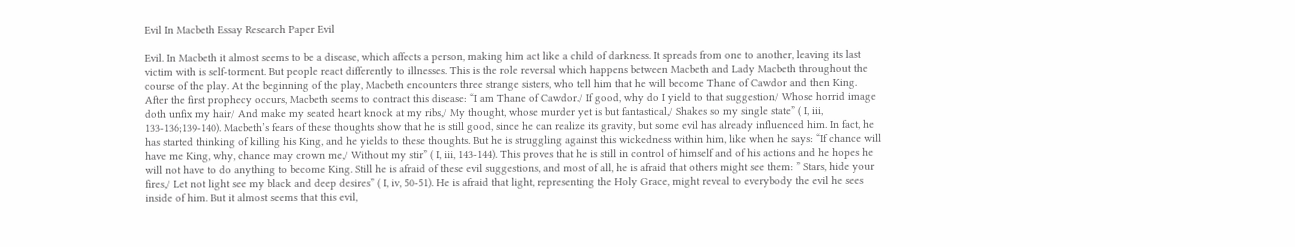Evil In Macbeth Essay Research Paper Evil

Evil. In Macbeth it almost seems to be a disease, which affects a person, making him act like a child of darkness. It spreads from one to another, leaving its last victim with is self-torment. But people react differently to illnesses. This is the role reversal which happens between Macbeth and Lady Macbeth throughout the course of the play. At the beginning of the play, Macbeth encounters three strange sisters, who tell him that he will become Thane of Cawdor and then King. After the first prophecy occurs, Macbeth seems to contract this disease: “I am Thane of Cawdor./ If good, why do I yield to that suggestion/ Whose horrid image doth unfix my hair/ And make my seated heart knock at my ribs,/ My thought, whose murder yet is but fantastical,/ Shakes so my single state” ( I, iii, 133-136;139-140). Macbeth’s fears of these thoughts show that he is still good, since he can realize its gravity, but some evil has already influenced him. In fact, he has started thinking of killing his King, and he yields to these thoughts. But he is struggling against this wickedness within him, like when he says: “If chance will have me King, why, chance may crown me,/ Without my stir” ( I, iii, 143-144). This proves that he is still in control of himself and of his actions and he hopes he will not have to do anything to become King. Still he is afraid of these evil suggestions, and most of all, he is afraid that others might see them: ” Stars, hide your fires,/ Let not light see my black and deep desires” ( I, iv, 50-51). He is afraid that light, representing the Holy Grace, might reveal to everybody the evil he sees inside of him. But it almost seems that this evil,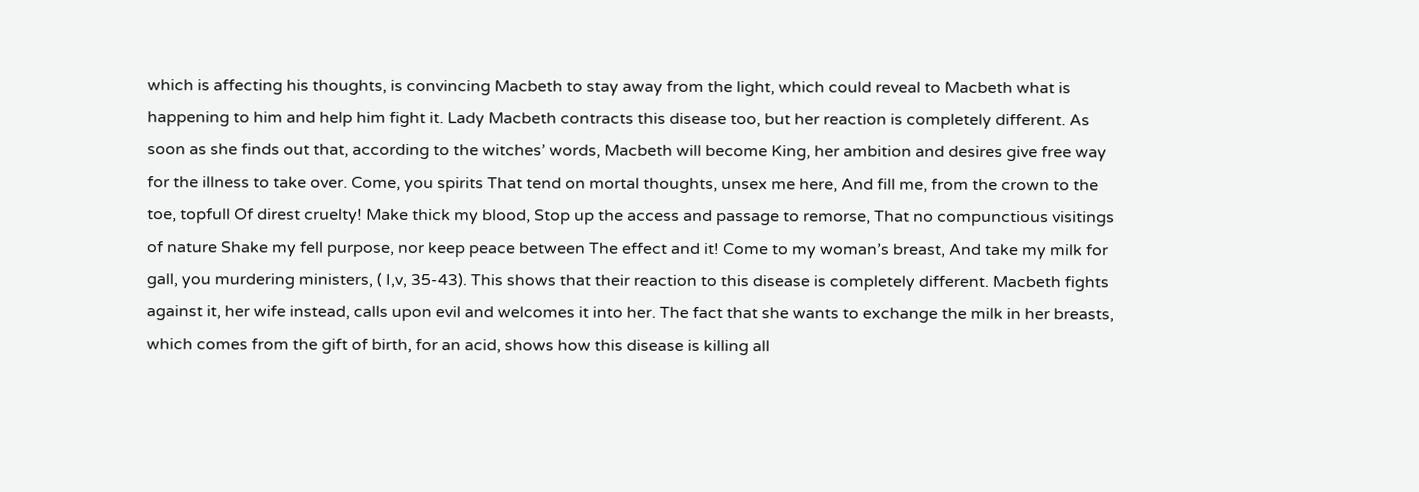which is affecting his thoughts, is convincing Macbeth to stay away from the light, which could reveal to Macbeth what is happening to him and help him fight it. Lady Macbeth contracts this disease too, but her reaction is completely different. As soon as she finds out that, according to the witches’ words, Macbeth will become King, her ambition and desires give free way for the illness to take over. Come, you spirits That tend on mortal thoughts, unsex me here, And fill me, from the crown to the toe, topfull Of direst cruelty! Make thick my blood, Stop up the access and passage to remorse, That no compunctious visitings of nature Shake my fell purpose, nor keep peace between The effect and it! Come to my woman’s breast, And take my milk for gall, you murdering ministers, ( I,v, 35-43). This shows that their reaction to this disease is completely different. Macbeth fights against it, her wife instead, calls upon evil and welcomes it into her. The fact that she wants to exchange the milk in her breasts, which comes from the gift of birth, for an acid, shows how this disease is killing all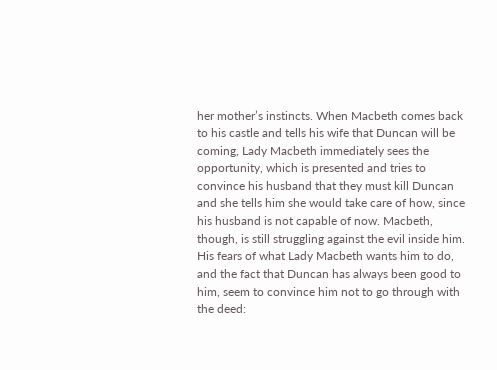her mother’s instincts. When Macbeth comes back to his castle and tells his wife that Duncan will be coming, Lady Macbeth immediately sees the opportunity, which is presented and tries to convince his husband that they must kill Duncan and she tells him she would take care of how, since his husband is not capable of now. Macbeth, though, is still struggling against the evil inside him. His fears of what Lady Macbeth wants him to do, and the fact that Duncan has always been good to him, seem to convince him not to go through with the deed: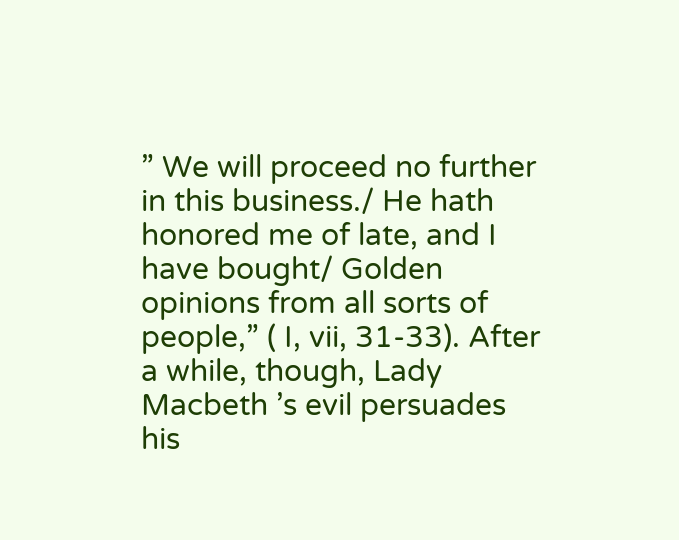” We will proceed no further in this business./ He hath honored me of late, and I have bought/ Golden opinions from all sorts of people,” ( I, vii, 31-33). After a while, though, Lady Macbeth ’s evil persuades his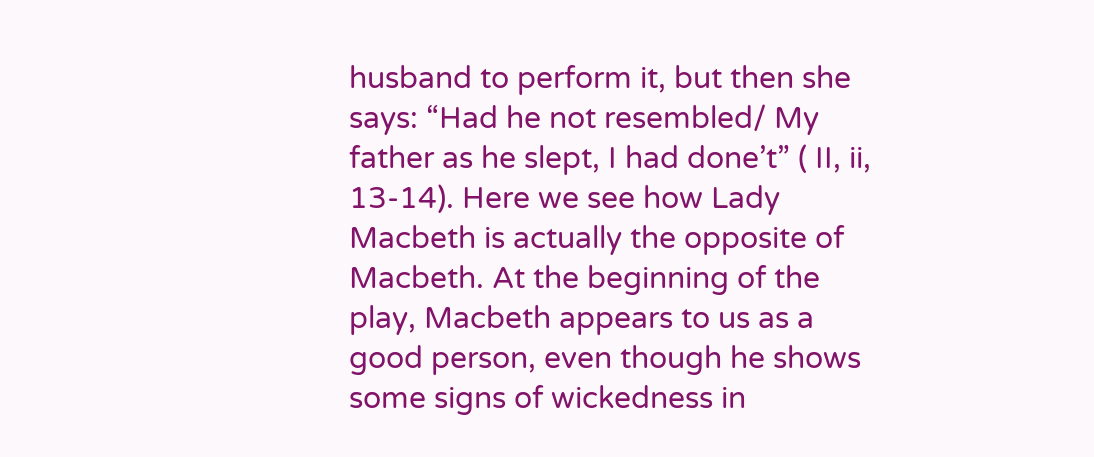husband to perform it, but then she says: “Had he not resembled/ My father as he slept, I had done’t” ( II, ii, 13-14). Here we see how Lady Macbeth is actually the opposite of Macbeth. At the beginning of the play, Macbeth appears to us as a good person, even though he shows some signs of wickedness in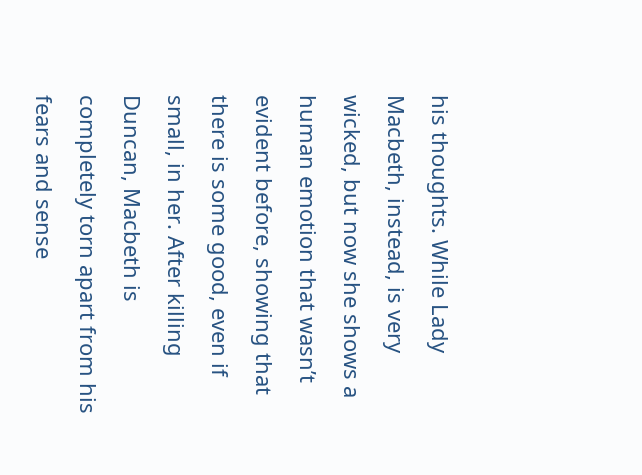his thoughts. While Lady Macbeth, instead, is very wicked, but now she shows a human emotion that wasn’t evident before, showing that there is some good, even if small, in her. After killing Duncan, Macbeth is completely torn apart from his fears and sense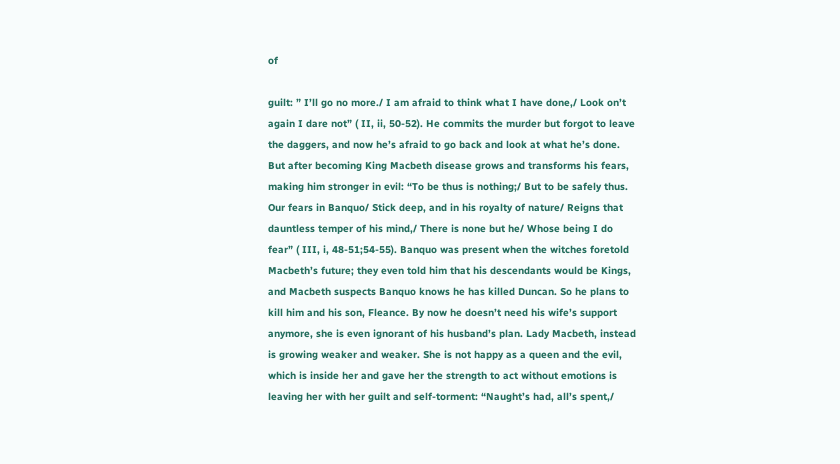of

guilt: ” I’ll go no more./ I am afraid to think what I have done,/ Look on’t again I dare not” ( II, ii, 50-52). He commits the murder but forgot to leave the daggers, and now he’s afraid to go back and look at what he’s done. But after becoming King Macbeth disease grows and transforms his fears, making him stronger in evil: “To be thus is nothing;/ But to be safely thus. Our fears in Banquo/ Stick deep, and in his royalty of nature/ Reigns that dauntless temper of his mind,/ There is none but he/ Whose being I do fear” ( III, i, 48-51;54-55). Banquo was present when the witches foretold Macbeth’s future; they even told him that his descendants would be Kings, and Macbeth suspects Banquo knows he has killed Duncan. So he plans to kill him and his son, Fleance. By now he doesn’t need his wife’s support anymore, she is even ignorant of his husband’s plan. Lady Macbeth, instead is growing weaker and weaker. She is not happy as a queen and the evil, which is inside her and gave her the strength to act without emotions is leaving her with her guilt and self-torment: “Naught’s had, all’s spent,/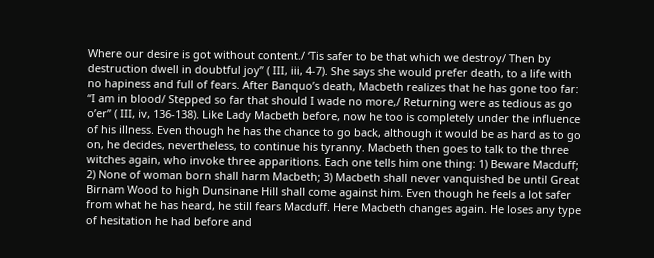Where our desire is got without content./ ‘Tis safer to be that which we destroy/ Then by destruction dwell in doubtful joy” ( III, iii, 4-7). She says she would prefer death, to a life with no hapiness and full of fears. After Banquo’s death, Macbeth realizes that he has gone too far: “I am in blood/ Stepped so far that should I wade no more,/ Returning were as tedious as go o’er” ( III, iv, 136-138). Like Lady Macbeth before, now he too is completely under the influence of his illness. Even though he has the chance to go back, although it would be as hard as to go on, he decides, nevertheless, to continue his tyranny. Macbeth then goes to talk to the three witches again, who invoke three apparitions. Each one tells him one thing: 1) Beware Macduff; 2) None of woman born shall harm Macbeth; 3) Macbeth shall never vanquished be until Great Birnam Wood to high Dunsinane Hill shall come against him. Even though he feels a lot safer from what he has heard, he still fears Macduff. Here Macbeth changes again. He loses any type of hesitation he had before and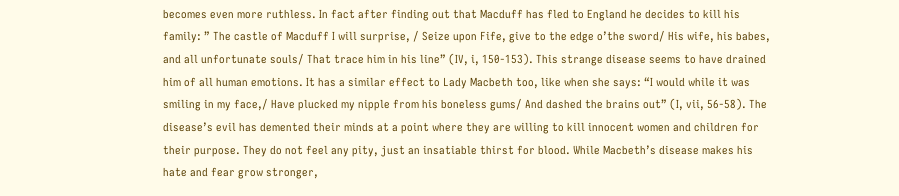becomes even more ruthless. In fact after finding out that Macduff has fled to England he decides to kill his family: ” The castle of Macduff I will surprise, / Seize upon Fife, give to the edge o’the sword/ His wife, his babes, and all unfortunate souls/ That trace him in his line” (IV, i, 150-153). This strange disease seems to have drained him of all human emotions. It has a similar effect to Lady Macbeth too, like when she says: “I would while it was smiling in my face,/ Have plucked my nipple from his boneless gums/ And dashed the brains out” (I, vii, 56-58). The disease’s evil has demented their minds at a point where they are willing to kill innocent women and children for their purpose. They do not feel any pity, just an insatiable thirst for blood. While Macbeth’s disease makes his hate and fear grow stronger,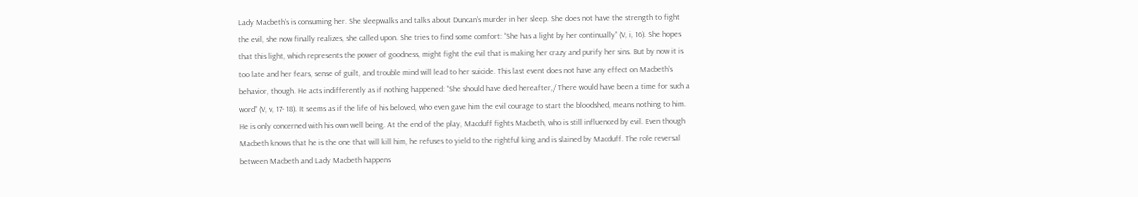Lady Macbeth’s is consuming her. She sleepwalks and talks about Duncan’s murder in her sleep. She does not have the strength to fight the evil, she now finally realizes, she called upon. She tries to find some comfort: “She has a light by her continually” (V, i, 16). She hopes that this light, which represents the power of goodness, might fight the evil that is making her crazy and purify her sins. But by now it is too late and her fears, sense of guilt, and trouble mind will lead to her suicide. This last event does not have any effect on Macbeth’s behavior, though. He acts indifferently as if nothing happened: “She should have died hereafter,/ There would have been a time for such a word” (V, v, 17- 18). It seems as if the life of his beloved, who even gave him the evil courage to start the bloodshed, means nothing to him. He is only concerned with his own well being. At the end of the play, Macduff fights Macbeth, who is still influenced by evil. Even though Macbeth knows that he is the one that will kill him, he refuses to yield to the rightful king and is slained by Macduff. The role reversal between Macbeth and Lady Macbeth happens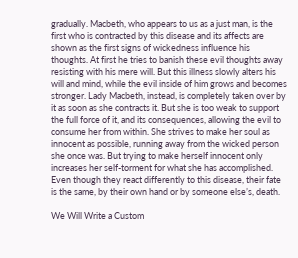gradually. Macbeth, who appears to us as a just man, is the first who is contracted by this disease and its affects are shown as the first signs of wickedness influence his thoughts. At first he tries to banish these evil thoughts away resisting with his mere will. But this illness slowly alters his will and mind, while the evil inside of him grows and becomes stronger. Lady Macbeth, instead, is completely taken over by it as soon as she contracts it. But she is too weak to support the full force of it, and its consequences, allowing the evil to consume her from within. She strives to make her soul as innocent as possible, running away from the wicked person she once was. But trying to make herself innocent only increases her self-torment for what she has accomplished. Even though they react differently to this disease, their fate is the same, by their own hand or by someone else’s, death.

We Will Write a Custom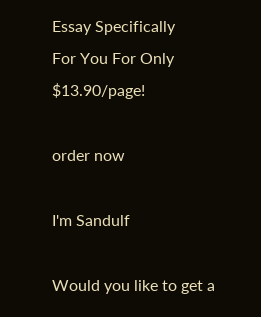Essay Specifically
For You For Only $13.90/page!

order now

I'm Sandulf

Would you like to get a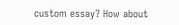custom essay? How about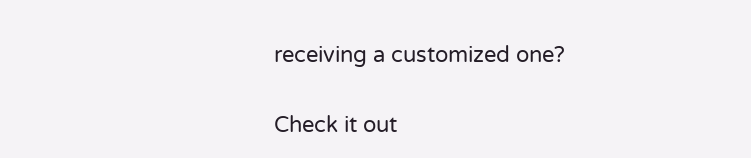receiving a customized one?

Check it out